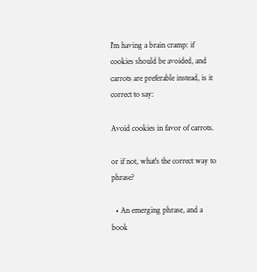I'm having a brain cramp: if cookies should be avoided, and carrots are preferable instead, is it correct to say:

Avoid cookies in favor of carrots.

or if not, what's the correct way to phrase?

  • An emerging phrase, and a book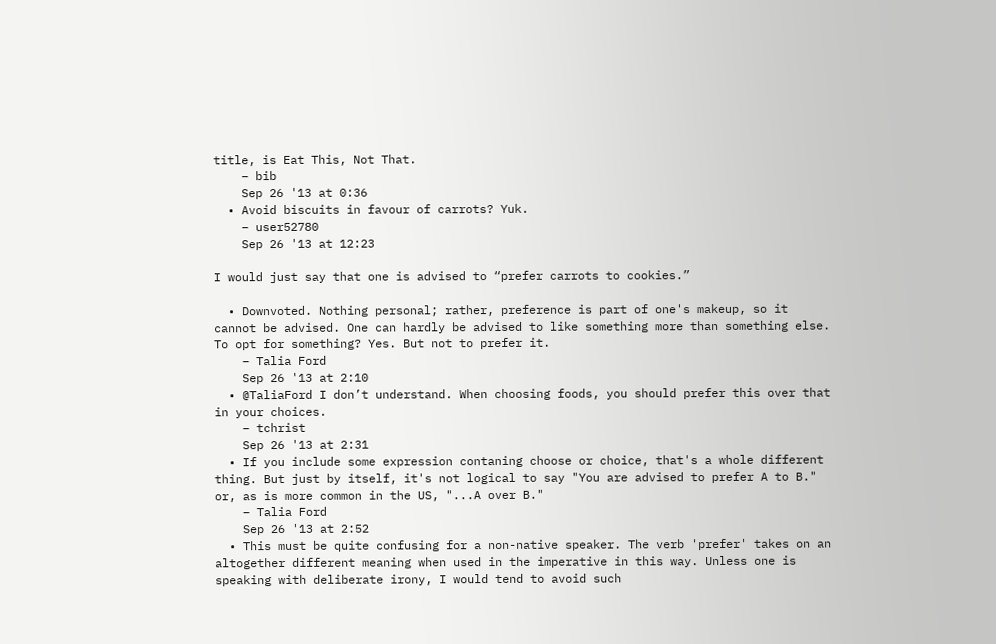title, is Eat This, Not That.
    – bib
    Sep 26 '13 at 0:36
  • Avoid biscuits in favour of carrots? Yuk.
    – user52780
    Sep 26 '13 at 12:23

I would just say that one is advised to “prefer carrots to cookies.”

  • Downvoted. Nothing personal; rather, preference is part of one's makeup, so it cannot be advised. One can hardly be advised to like something more than something else. To opt for something? Yes. But not to prefer it.
    – Talia Ford
    Sep 26 '13 at 2:10
  • @TaliaFord I don’t understand. When choosing foods, you should prefer this over that in your choices.
    – tchrist
    Sep 26 '13 at 2:31
  • If you include some expression contaning choose or choice, that's a whole different thing. But just by itself, it's not logical to say "You are advised to prefer A to B." or, as is more common in the US, "...A over B."
    – Talia Ford
    Sep 26 '13 at 2:52
  • This must be quite confusing for a non-native speaker. The verb 'prefer' takes on an altogether different meaning when used in the imperative in this way. Unless one is speaking with deliberate irony, I would tend to avoid such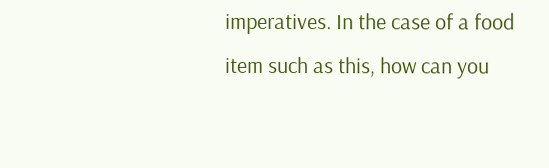imperatives. In the case of a food item such as this, how can you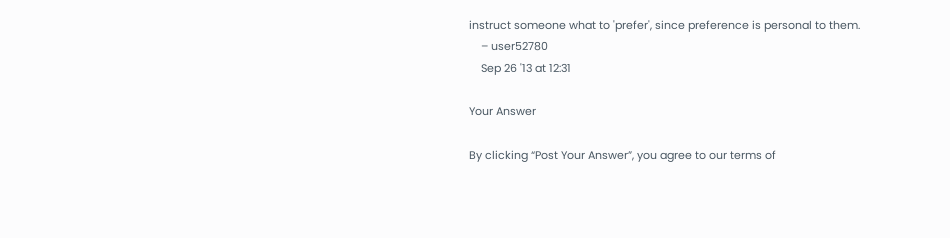instruct someone what to 'prefer', since preference is personal to them.
    – user52780
    Sep 26 '13 at 12:31

Your Answer

By clicking “Post Your Answer”, you agree to our terms of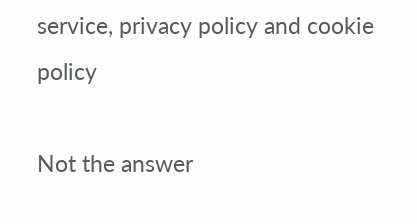service, privacy policy and cookie policy

Not the answer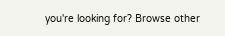you're looking for? Browse other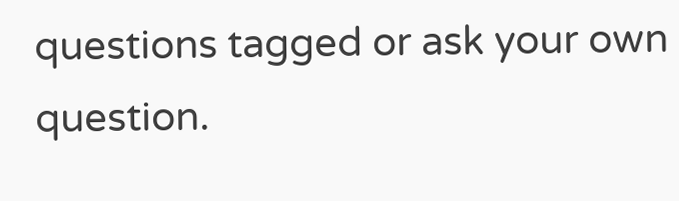questions tagged or ask your own question.